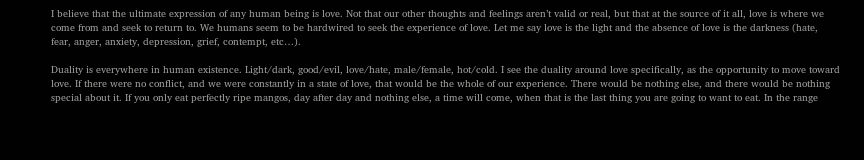I believe that the ultimate expression of any human being is love. Not that our other thoughts and feelings aren’t valid or real, but that at the source of it all, love is where we come from and seek to return to. We humans seem to be hardwired to seek the experience of love. Let me say love is the light and the absence of love is the darkness (hate, fear, anger, anxiety, depression, grief, contempt, etc…).

Duality is everywhere in human existence. Light/dark, good/evil, love/hate, male/female, hot/cold. I see the duality around love specifically, as the opportunity to move toward love. If there were no conflict, and we were constantly in a state of love, that would be the whole of our experience. There would be nothing else, and there would be nothing special about it. If you only eat perfectly ripe mangos, day after day and nothing else, a time will come, when that is the last thing you are going to want to eat. In the range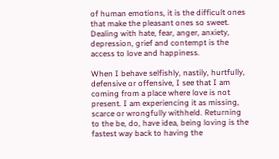of human emotions, it is the difficult ones that make the pleasant ones so sweet. Dealing with hate, fear, anger, anxiety, depression, grief and contempt is the access to love and happiness.

When I behave selfishly, nastily, hurtfully, defensive or offensive, I see that I am coming from a place where love is not present. I am experiencing it as missing, scarce or wrongfully withheld. Returning to the be, do, have idea, being loving is the fastest way back to having the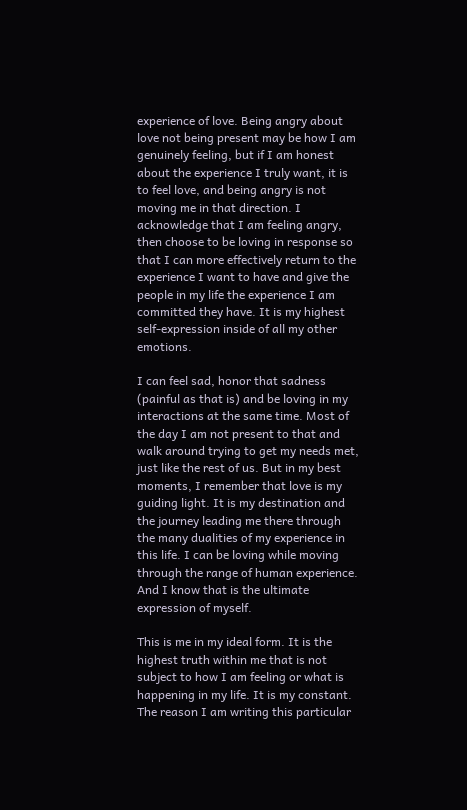experience of love. Being angry about love not being present may be how I am genuinely feeling, but if I am honest about the experience I truly want, it is to feel love, and being angry is not moving me in that direction. I acknowledge that I am feeling angry, then choose to be loving in response so that I can more effectively return to the experience I want to have and give the people in my life the experience I am committed they have. It is my highest self-expression inside of all my other emotions.

I can feel sad, honor that sadness (painful as that is) and be loving in my interactions at the same time. Most of the day I am not present to that and walk around trying to get my needs met, just like the rest of us. But in my best moments, I remember that love is my guiding light. It is my destination and the journey leading me there through the many dualities of my experience in this life. I can be loving while moving through the range of human experience. And I know that is the ultimate expression of myself.

This is me in my ideal form. It is the highest truth within me that is not subject to how I am feeling or what is happening in my life. It is my constant. The reason I am writing this particular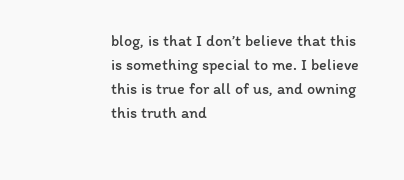blog, is that I don’t believe that this is something special to me. I believe this is true for all of us, and owning this truth and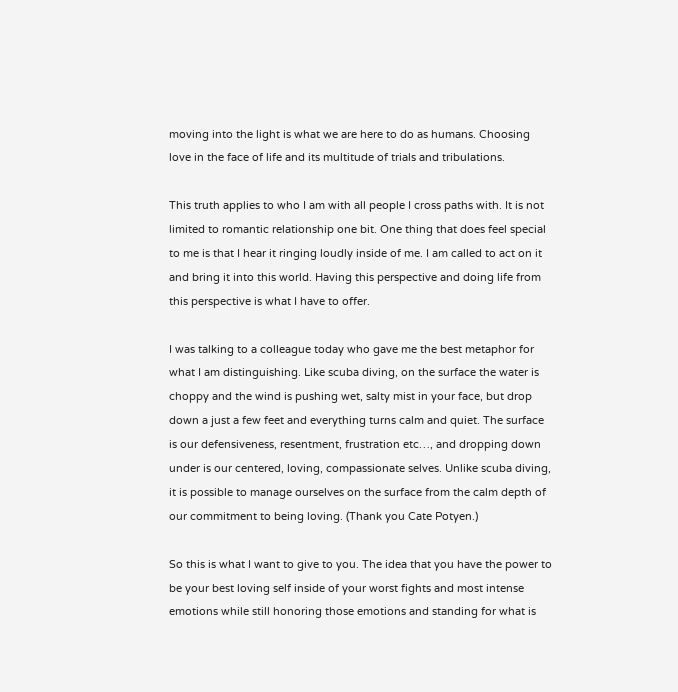moving into the light is what we are here to do as humans. Choosing love in the face of life and its multitude of trials and tribulations.

This truth applies to who I am with all people I cross paths with. It is not limited to romantic relationship one bit. One thing that does feel special to me is that I hear it ringing loudly inside of me. I am called to act on it and bring it into this world. Having this perspective and doing life from this perspective is what I have to offer.

I was talking to a colleague today who gave me the best metaphor for what I am distinguishing. Like scuba diving, on the surface the water is choppy and the wind is pushing wet, salty mist in your face, but drop down a just a few feet and everything turns calm and quiet. The surface is our defensiveness, resentment, frustration etc…, and dropping down under is our centered, loving, compassionate selves. Unlike scuba diving, it is possible to manage ourselves on the surface from the calm depth of our commitment to being loving. (Thank you Cate Potyen.)

So this is what I want to give to you. The idea that you have the power to be your best loving self inside of your worst fights and most intense emotions while still honoring those emotions and standing for what is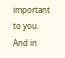important to you. And in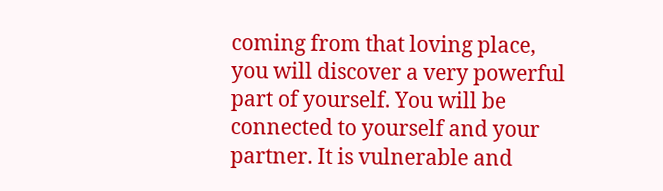coming from that loving place, you will discover a very powerful part of yourself. You will be connected to yourself and your partner. It is vulnerable and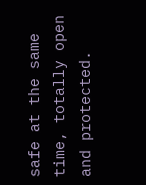safe at the same time, totally open and protected.